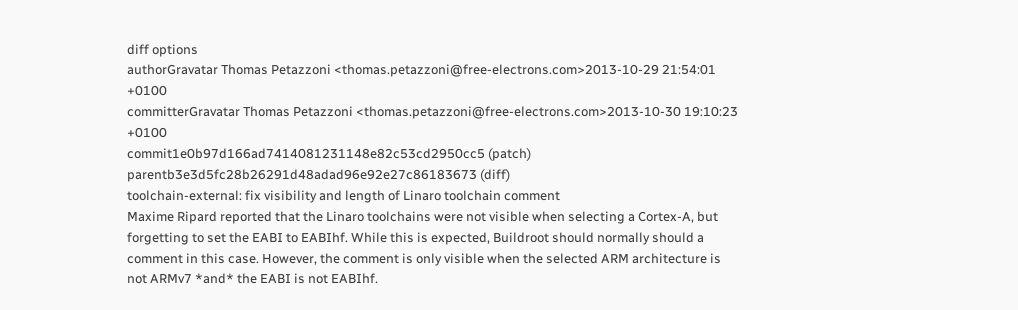diff options
authorGravatar Thomas Petazzoni <thomas.petazzoni@free-electrons.com>2013-10-29 21:54:01 +0100
committerGravatar Thomas Petazzoni <thomas.petazzoni@free-electrons.com>2013-10-30 19:10:23 +0100
commit1e0b97d166ad7414081231148e82c53cd2950cc5 (patch)
parentb3e3d5fc28b26291d48adad96e92e27c86183673 (diff)
toolchain-external: fix visibility and length of Linaro toolchain comment
Maxime Ripard reported that the Linaro toolchains were not visible when selecting a Cortex-A, but forgetting to set the EABI to EABIhf. While this is expected, Buildroot should normally should a comment in this case. However, the comment is only visible when the selected ARM architecture is not ARMv7 *and* the EABI is not EABIhf.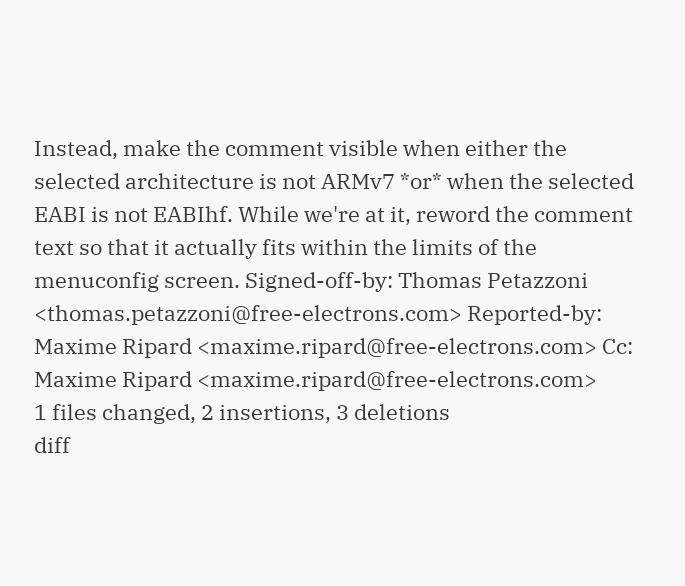Instead, make the comment visible when either the selected architecture is not ARMv7 *or* when the selected EABI is not EABIhf. While we're at it, reword the comment text so that it actually fits within the limits of the menuconfig screen. Signed-off-by: Thomas Petazzoni <thomas.petazzoni@free-electrons.com> Reported-by: Maxime Ripard <maxime.ripard@free-electrons.com> Cc: Maxime Ripard <maxime.ripard@free-electrons.com>
1 files changed, 2 insertions, 3 deletions
diff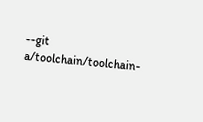--git a/toolchain/toolchain-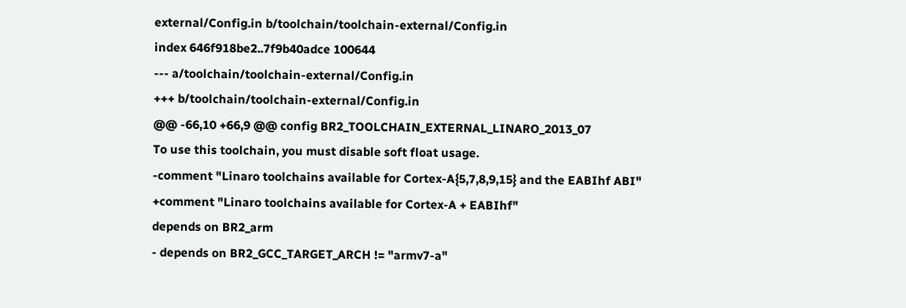external/Config.in b/toolchain/toolchain-external/Config.in
index 646f918be2..7f9b40adce 100644
--- a/toolchain/toolchain-external/Config.in
+++ b/toolchain/toolchain-external/Config.in
@@ -66,10 +66,9 @@ config BR2_TOOLCHAIN_EXTERNAL_LINARO_2013_07
To use this toolchain, you must disable soft float usage.
-comment "Linaro toolchains available for Cortex-A{5,7,8,9,15} and the EABIhf ABI"
+comment "Linaro toolchains available for Cortex-A + EABIhf"
depends on BR2_arm
- depends on BR2_GCC_TARGET_ARCH != "armv7-a"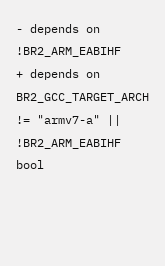- depends on !BR2_ARM_EABIHF
+ depends on BR2_GCC_TARGET_ARCH != "armv7-a" || !BR2_ARM_EABIHF
bool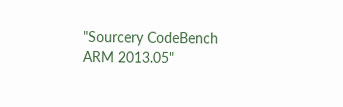"Sourcery CodeBench ARM 2013.05"